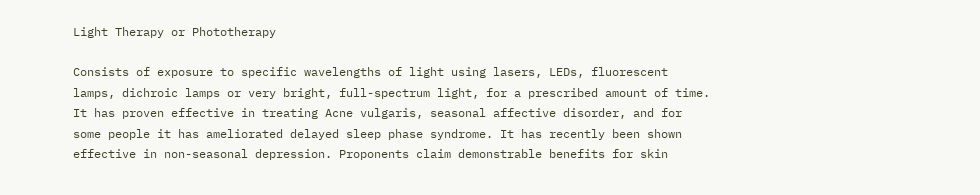Light Therapy or Phototherapy

Consists of exposure to specific wavelengths of light using lasers, LEDs, fluorescent lamps, dichroic lamps or very bright, full-spectrum light, for a prescribed amount of time. It has proven effective in treating Acne vulgaris, seasonal affective disorder, and for some people it has ameliorated delayed sleep phase syndrome. It has recently been shown effective in non-seasonal depression. Proponents claim demonstrable benefits for skin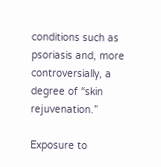conditions such as psoriasis and, more controversially, a degree of “skin rejuvenation.”

Exposure to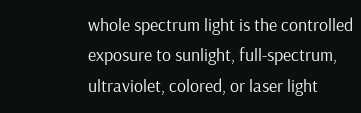whole spectrum light is the controlled exposure to sunlight, full-spectrum, ultraviolet, colored, or laser light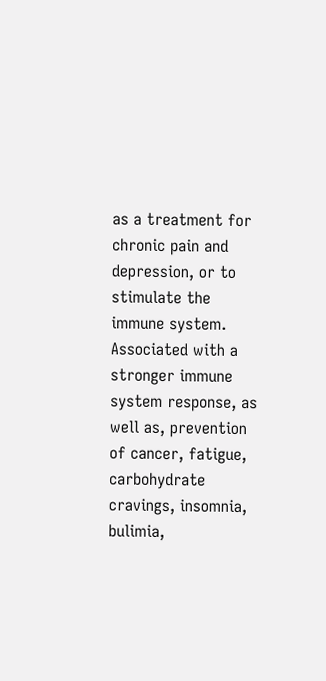as a treatment for chronic pain and depression, or to stimulate the immune system. Associated with a stronger immune system response, as well as, prevention of cancer, fatigue, carbohydrate cravings, insomnia, bulimia,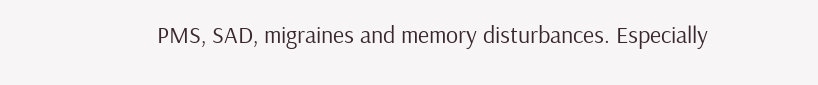PMS, SAD, migraines and memory disturbances. Especially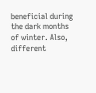beneficial during the dark months of winter. Also, different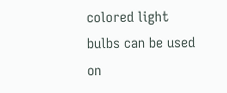colored light bulbs can be used on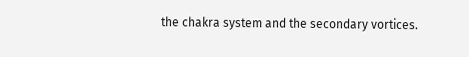the chakra system and the secondary vortices.